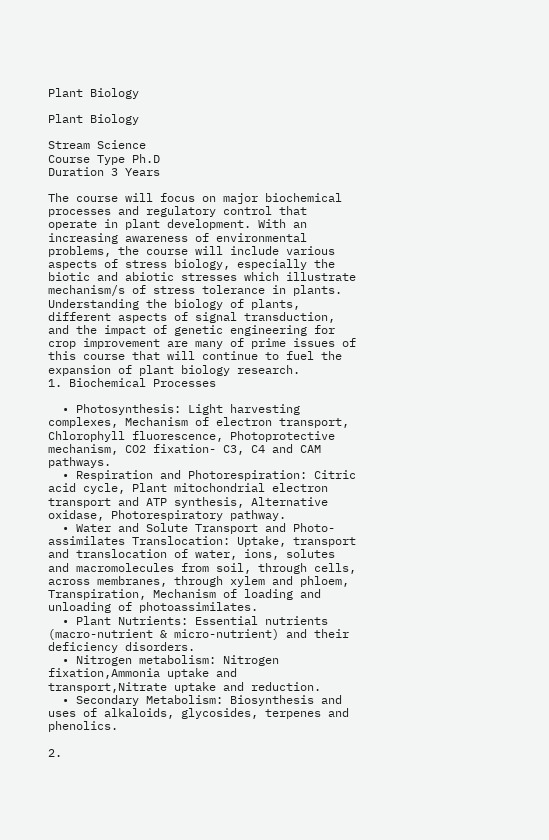Plant Biology

Plant Biology

Stream Science
Course Type Ph.D
Duration 3 Years

The course will focus on major biochemical processes and regulatory control that operate in plant development. With an increasing awareness of environmental problems, the course will include various aspects of stress biology, especially the biotic and abiotic stresses which illustrate mechanism/s of stress tolerance in plants. Understanding the biology of plants, different aspects of signal transduction, and the impact of genetic engineering for crop improvement are many of prime issues of this course that will continue to fuel the expansion of plant biology research.
1. Biochemical Processes

  • Photosynthesis: Light harvesting complexes, Mechanism of electron transport, Chlorophyll fluorescence, Photoprotective mechanism, CO2 fixation- C3, C4 and CAM pathways.
  • Respiration and Photorespiration: Citric acid cycle, Plant mitochondrial electron transport and ATP synthesis, Alternative oxidase, Photorespiratory pathway.
  • Water and Solute Transport and Photo-assimilates Translocation: Uptake, transport and translocation of water, ions, solutes and macromolecules from soil, through cells, across membranes, through xylem and phloem, Transpiration, Mechanism of loading and unloading of photoassimilates.
  • Plant Nutrients: Essential nutrients (macro-nutrient & micro-nutrient) and their deficiency disorders.
  • Nitrogen metabolism: Nitrogen fixation,Ammonia uptake and transport,Nitrate uptake and reduction.
  • Secondary Metabolism: Biosynthesis and uses of alkaloids, glycosides, terpenes and phenolics.

2.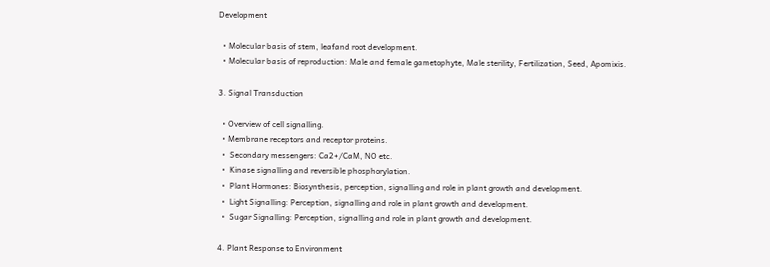Development

  • Molecular basis of stem, leafand root development.
  • Molecular basis of reproduction: Male and female gametophyte, Male sterility, Fertilization, Seed, Apomixis.

3. Signal Transduction

  • Overview of cell signalling.
  • Membrane receptors and receptor proteins.
  •  Secondary messengers: Ca2+/CaM, NO etc.
  •  Kinase signalling and reversible phosphorylation.
  •  Plant Hormones: Biosynthesis, perception, signalling and role in plant growth and development.
  •  Light Signalling: Perception, signalling and role in plant growth and development.
  •  Sugar Signalling: Perception, signalling and role in plant growth and development.

4. Plant Response to Environment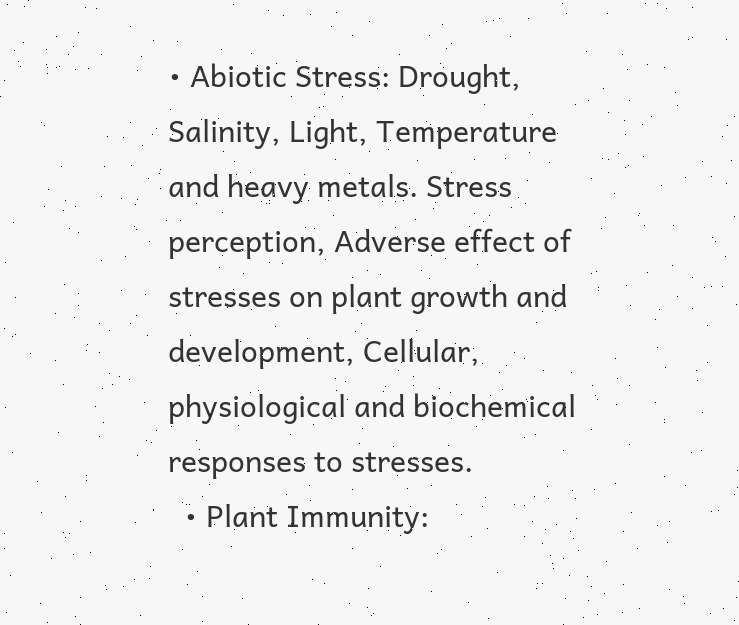• Abiotic Stress: Drought, Salinity, Light, Temperature and heavy metals. Stress perception, Adverse effect of stresses on plant growth and development, Cellular, physiological and biochemical responses to stresses.
  • Plant Immunity: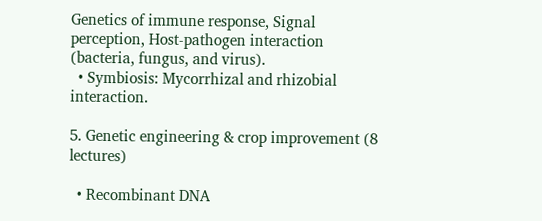Genetics of immune response, Signal perception, Host-pathogen interaction (bacteria, fungus, and virus).
  • Symbiosis: Mycorrhizal and rhizobial interaction.

5. Genetic engineering & crop improvement (8 lectures)

  • Recombinant DNA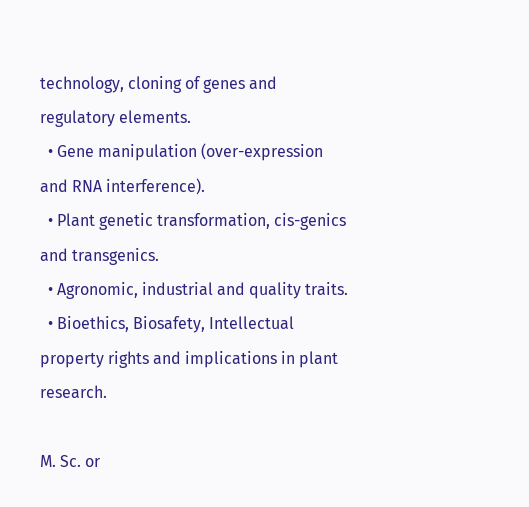technology, cloning of genes and regulatory elements.
  • Gene manipulation (over-expression and RNA interference).
  • Plant genetic transformation, cis-genics and transgenics.
  • Agronomic, industrial and quality traits.
  • Bioethics, Biosafety, Intellectual property rights and implications in plant research.

M. Sc. or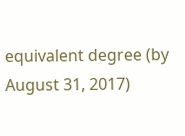equivalent degree (by August 31, 2017)